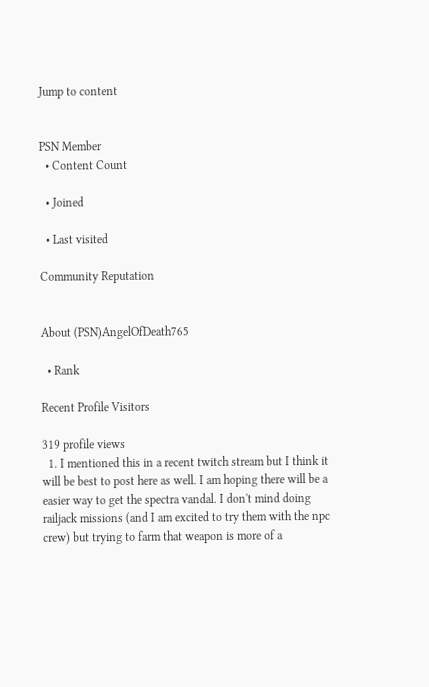Jump to content


PSN Member
  • Content Count

  • Joined

  • Last visited

Community Reputation


About (PSN)AngelOfDeath765

  • Rank

Recent Profile Visitors

319 profile views
  1. I mentioned this in a recent twitch stream but I think it will be best to post here as well. I am hoping there will be a easier way to get the spectra vandal. I don't mind doing railjack missions (and I am excited to try them with the npc crew) but trying to farm that weapon is more of a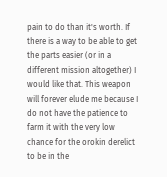pain to do than it's worth. If there is a way to be able to get the parts easier (or in a different mission altogether) I would like that. This weapon will forever elude me because I do not have the patience to farm it with the very low chance for the orokin derelict to be in the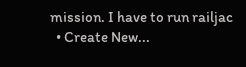mission. I have to run railjac
  • Create New...